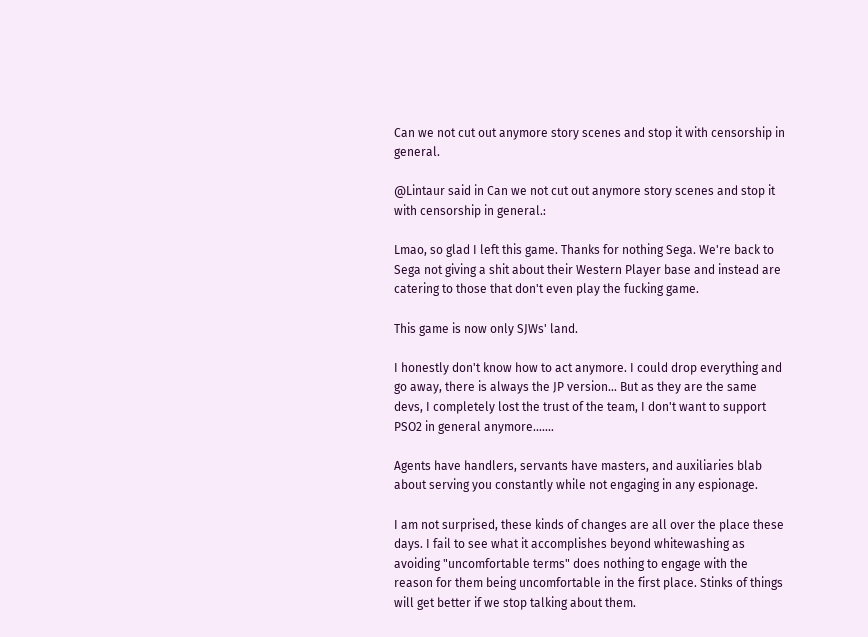Can we not cut out anymore story scenes and stop it with censorship in general.

@Lintaur said in Can we not cut out anymore story scenes and stop it with censorship in general.:

Lmao, so glad I left this game. Thanks for nothing Sega. We're back to Sega not giving a shit about their Western Player base and instead are catering to those that don't even play the fucking game.

This game is now only SJWs' land.

I honestly don't know how to act anymore. I could drop everything and go away, there is always the JP version... But as they are the same devs, I completely lost the trust of the team, I don't want to support PSO2 in general anymore.......

Agents have handlers, servants have masters, and auxiliaries blab about serving you constantly while not engaging in any espionage.

I am not surprised, these kinds of changes are all over the place these days. I fail to see what it accomplishes beyond whitewashing as avoiding "uncomfortable terms" does nothing to engage with the reason for them being uncomfortable in the first place. Stinks of things will get better if we stop talking about them.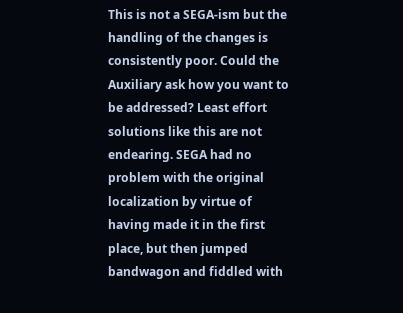This is not a SEGA-ism but the handling of the changes is consistently poor. Could the Auxiliary ask how you want to be addressed? Least effort solutions like this are not endearing. SEGA had no problem with the original localization by virtue of having made it in the first place, but then jumped bandwagon and fiddled with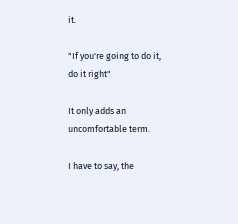it.

"If you're going to do it, do it right"

It only adds an uncomfortable term.

I have to say, the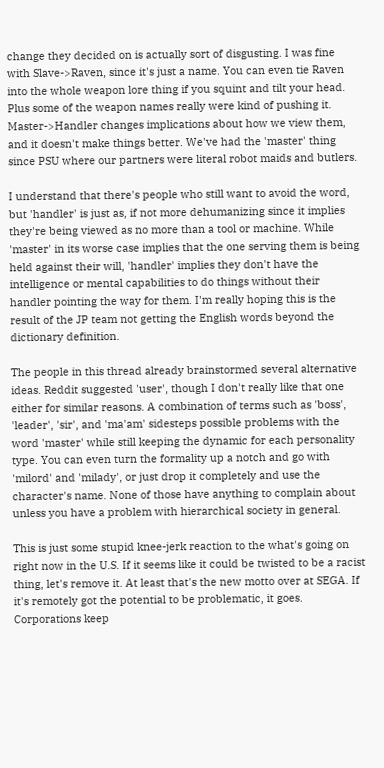change they decided on is actually sort of disgusting. I was fine with Slave->Raven, since it's just a name. You can even tie Raven into the whole weapon lore thing if you squint and tilt your head. Plus some of the weapon names really were kind of pushing it. Master->Handler changes implications about how we view them, and it doesn't make things better. We've had the 'master' thing since PSU where our partners were literal robot maids and butlers.

I understand that there's people who still want to avoid the word, but 'handler' is just as, if not more dehumanizing since it implies they're being viewed as no more than a tool or machine. While 'master' in its worse case implies that the one serving them is being held against their will, 'handler' implies they don't have the intelligence or mental capabilities to do things without their handler pointing the way for them. I'm really hoping this is the result of the JP team not getting the English words beyond the dictionary definition.

The people in this thread already brainstormed several alternative ideas. Reddit suggested 'user', though I don't really like that one either for similar reasons. A combination of terms such as 'boss', 'leader', 'sir', and 'ma'am' sidesteps possible problems with the word 'master' while still keeping the dynamic for each personality type. You can even turn the formality up a notch and go with 'milord' and 'milady', or just drop it completely and use the character's name. None of those have anything to complain about unless you have a problem with hierarchical society in general.

This is just some stupid knee-jerk reaction to the what's going on right now in the U.S. If it seems like it could be twisted to be a racist thing, let's remove it. At least that's the new motto over at SEGA. If it's remotely got the potential to be problematic, it goes. Corporations keep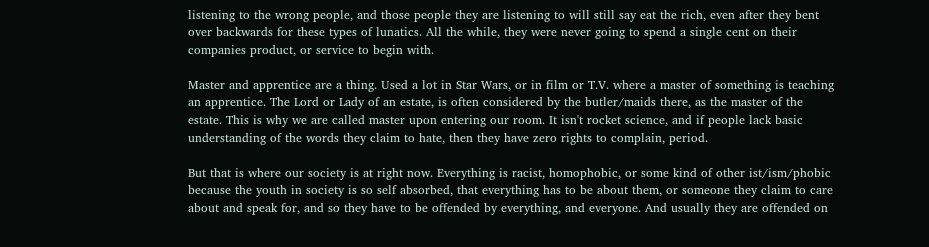listening to the wrong people, and those people they are listening to will still say eat the rich, even after they bent over backwards for these types of lunatics. All the while, they were never going to spend a single cent on their companies product, or service to begin with.

Master and apprentice are a thing. Used a lot in Star Wars, or in film or T.V. where a master of something is teaching an apprentice. The Lord or Lady of an estate, is often considered by the butler/maids there, as the master of the estate. This is why we are called master upon entering our room. It isn't rocket science, and if people lack basic understanding of the words they claim to hate, then they have zero rights to complain, period.

But that is where our society is at right now. Everything is racist, homophobic, or some kind of other ist/ism/phobic because the youth in society is so self absorbed, that everything has to be about them, or someone they claim to care about and speak for, and so they have to be offended by everything, and everyone. And usually they are offended on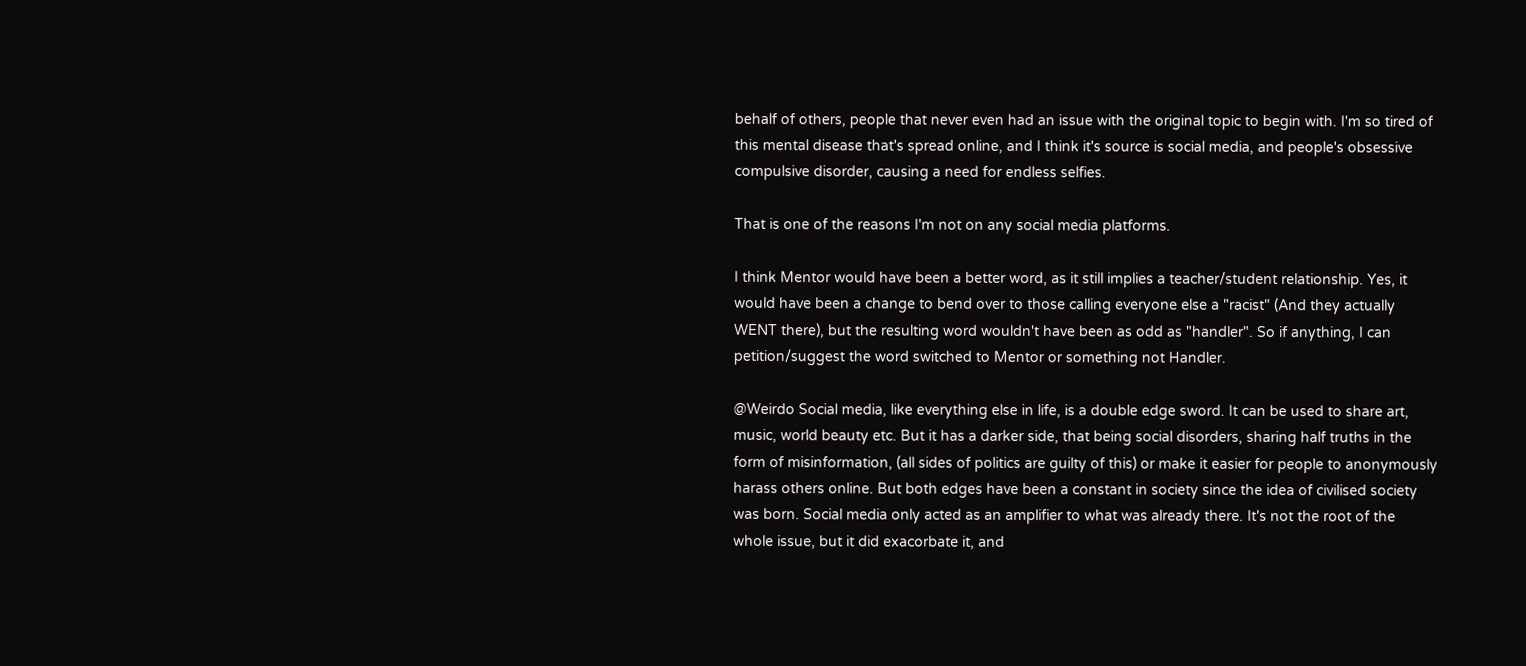behalf of others, people that never even had an issue with the original topic to begin with. I'm so tired of this mental disease that's spread online, and I think it's source is social media, and people's obsessive compulsive disorder, causing a need for endless selfies.

That is one of the reasons I'm not on any social media platforms.

I think Mentor would have been a better word, as it still implies a teacher/student relationship. Yes, it would have been a change to bend over to those calling everyone else a "racist" (And they actually WENT there), but the resulting word wouldn't have been as odd as "handler". So if anything, I can petition/suggest the word switched to Mentor or something not Handler.

@Weirdo Social media, like everything else in life, is a double edge sword. It can be used to share art, music, world beauty etc. But it has a darker side, that being social disorders, sharing half truths in the form of misinformation, (all sides of politics are guilty of this) or make it easier for people to anonymously harass others online. But both edges have been a constant in society since the idea of civilised society was born. Social media only acted as an amplifier to what was already there. It's not the root of the whole issue, but it did exacorbate it, and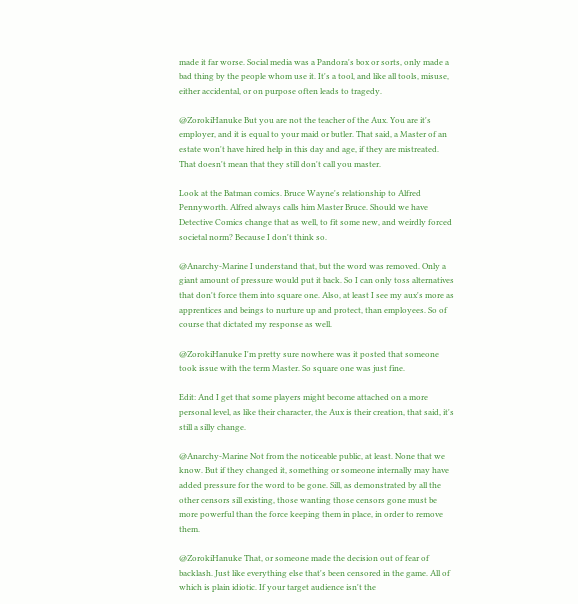made it far worse. Social media was a Pandora's box or sorts, only made a bad thing by the people whom use it. It's a tool, and like all tools, misuse, either accidental, or on purpose often leads to tragedy.

@ZorokiHanuke But you are not the teacher of the Aux. You are it's employer, and it is equal to your maid or butler. That said, a Master of an estate won't have hired help in this day and age, if they are mistreated. That doesn't mean that they still don't call you master.

Look at the Batman comics. Bruce Wayne's relationship to Alfred Pennyworth. Alfred always calls him Master Bruce. Should we have Detective Comics change that as well, to fit some new, and weirdly forced societal norm? Because I don't think so.

@Anarchy-Marine I understand that, but the word was removed. Only a giant amount of pressure would put it back. So I can only toss alternatives that don't force them into square one. Also, at least I see my aux's more as apprentices and beings to nurture up and protect, than employees. So of course that dictated my response as well.

@ZorokiHanuke I'm pretty sure nowhere was it posted that someone took issue with the term Master. So square one was just fine.

Edit: And I get that some players might become attached on a more personal level, as like their character, the Aux is their creation, that said, it's still a silly change.

@Anarchy-Marine Not from the noticeable public, at least. None that we know. But if they changed it, something or someone internally may have added pressure for the word to be gone. Sill, as demonstrated by all the other censors sill existing, those wanting those censors gone must be more powerful than the force keeping them in place, in order to remove them.

@ZorokiHanuke That, or someone made the decision out of fear of backlash. Just like everything else that's been censored in the game. All of which is plain idiotic. If your target audience isn't the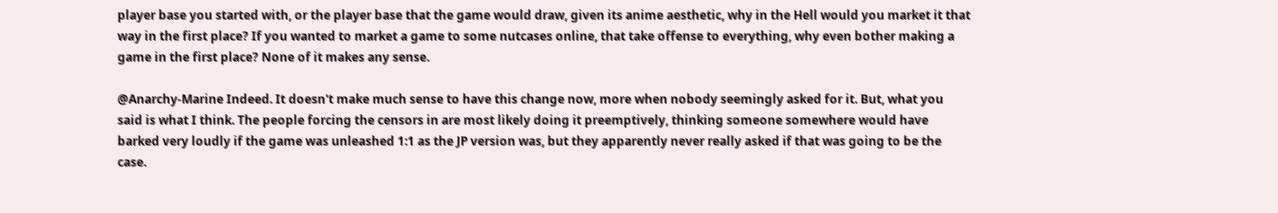player base you started with, or the player base that the game would draw, given its anime aesthetic, why in the Hell would you market it that way in the first place? If you wanted to market a game to some nutcases online, that take offense to everything, why even bother making a game in the first place? None of it makes any sense.

@Anarchy-Marine Indeed. It doesn't make much sense to have this change now, more when nobody seemingly asked for it. But, what you said is what I think. The people forcing the censors in are most likely doing it preemptively, thinking someone somewhere would have barked very loudly if the game was unleashed 1:1 as the JP version was, but they apparently never really asked if that was going to be the case.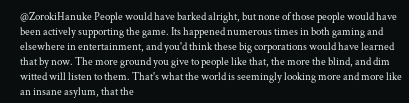@ZorokiHanuke People would have barked alright, but none of those people would have been actively supporting the game. Its happened numerous times in both gaming and elsewhere in entertainment, and you'd think these big corporations would have learned that by now. The more ground you give to people like that, the more the blind, and dim witted will listen to them. That's what the world is seemingly looking more and more like an insane asylum, that the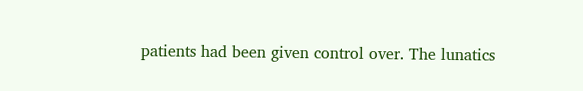patients had been given control over. The lunatics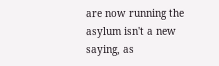are now running the asylum isn't a new saying, as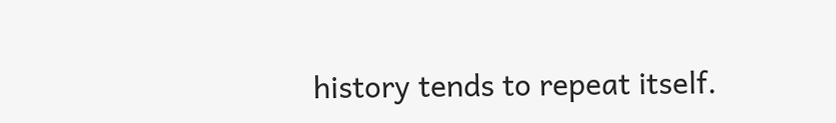history tends to repeat itself.